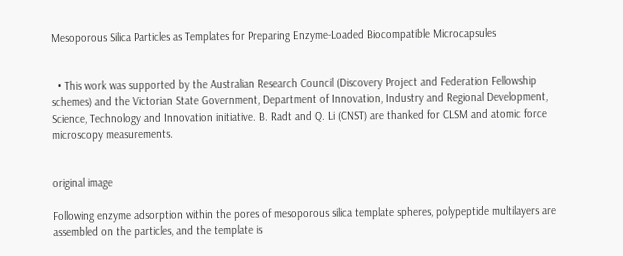Mesoporous Silica Particles as Templates for Preparing Enzyme-Loaded Biocompatible Microcapsules


  • This work was supported by the Australian Research Council (Discovery Project and Federation Fellowship schemes) and the Victorian State Government, Department of Innovation, Industry and Regional Development, Science, Technology and Innovation initiative. B. Radt and Q. Li (CNST) are thanked for CLSM and atomic force microscopy measurements.


original image

Following enzyme adsorption within the pores of mesoporous silica template spheres, polypeptide multilayers are assembled on the particles, and the template is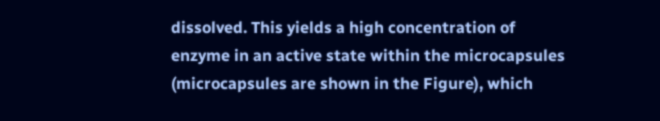dissolved. This yields a high concentration of enzyme in an active state within the microcapsules (microcapsules are shown in the Figure), which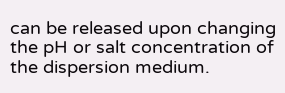can be released upon changing the pH or salt concentration of the dispersion medium.